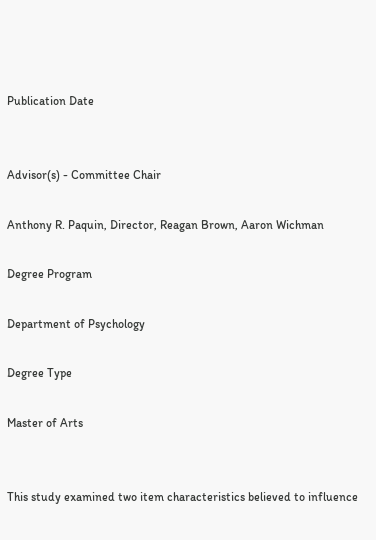Publication Date


Advisor(s) - Committee Chair

Anthony R. Paquin, Director, Reagan Brown, Aaron Wichman

Degree Program

Department of Psychology

Degree Type

Master of Arts


This study examined two item characteristics believed to influence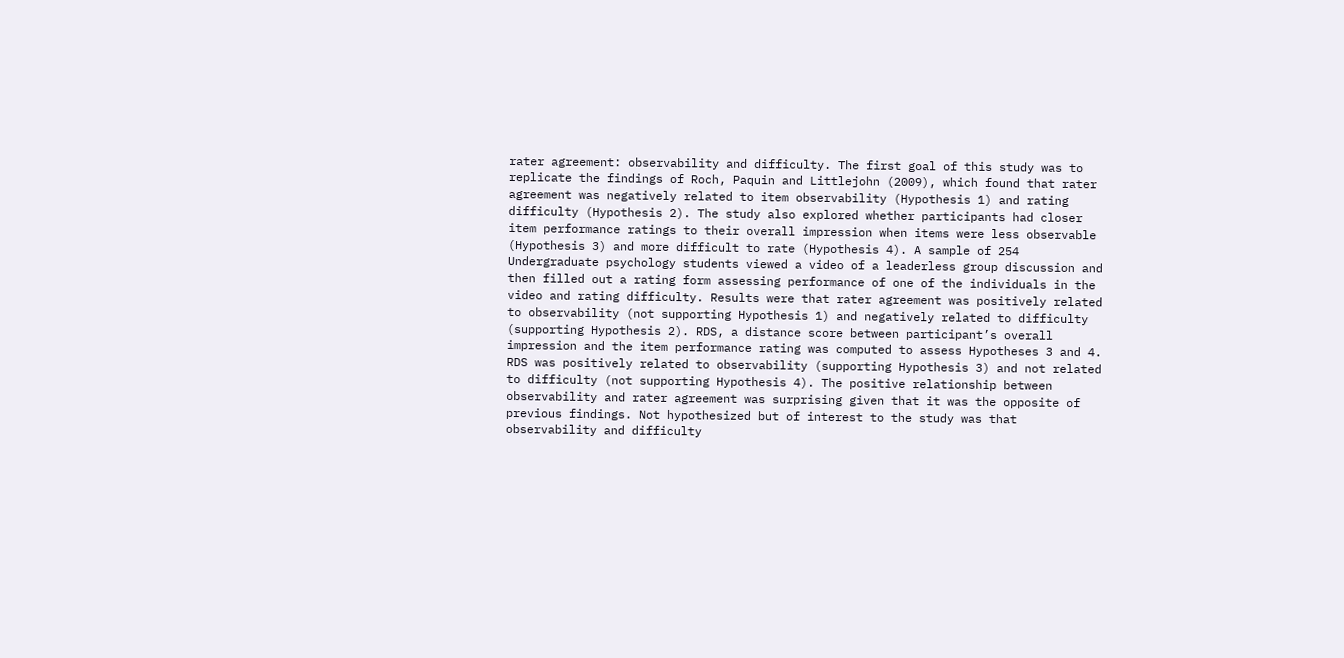rater agreement: observability and difficulty. The first goal of this study was to replicate the findings of Roch, Paquin and Littlejohn (2009), which found that rater agreement was negatively related to item observability (Hypothesis 1) and rating difficulty (Hypothesis 2). The study also explored whether participants had closer item performance ratings to their overall impression when items were less observable (Hypothesis 3) and more difficult to rate (Hypothesis 4). A sample of 254 Undergraduate psychology students viewed a video of a leaderless group discussion and then filled out a rating form assessing performance of one of the individuals in the video and rating difficulty. Results were that rater agreement was positively related to observability (not supporting Hypothesis 1) and negatively related to difficulty (supporting Hypothesis 2). RDS, a distance score between participant’s overall impression and the item performance rating was computed to assess Hypotheses 3 and 4. RDS was positively related to observability (supporting Hypothesis 3) and not related to difficulty (not supporting Hypothesis 4). The positive relationship between observability and rater agreement was surprising given that it was the opposite of previous findings. Not hypothesized but of interest to the study was that observability and difficulty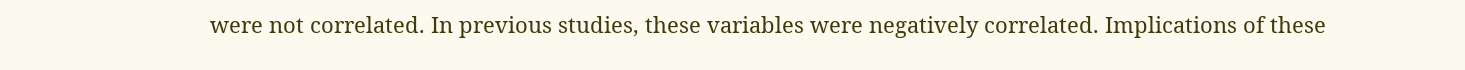were not correlated. In previous studies, these variables were negatively correlated. Implications of these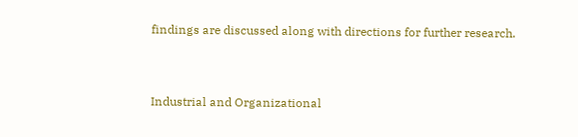findings are discussed along with directions for further research.


Industrial and Organizational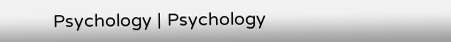Psychology | Psychology